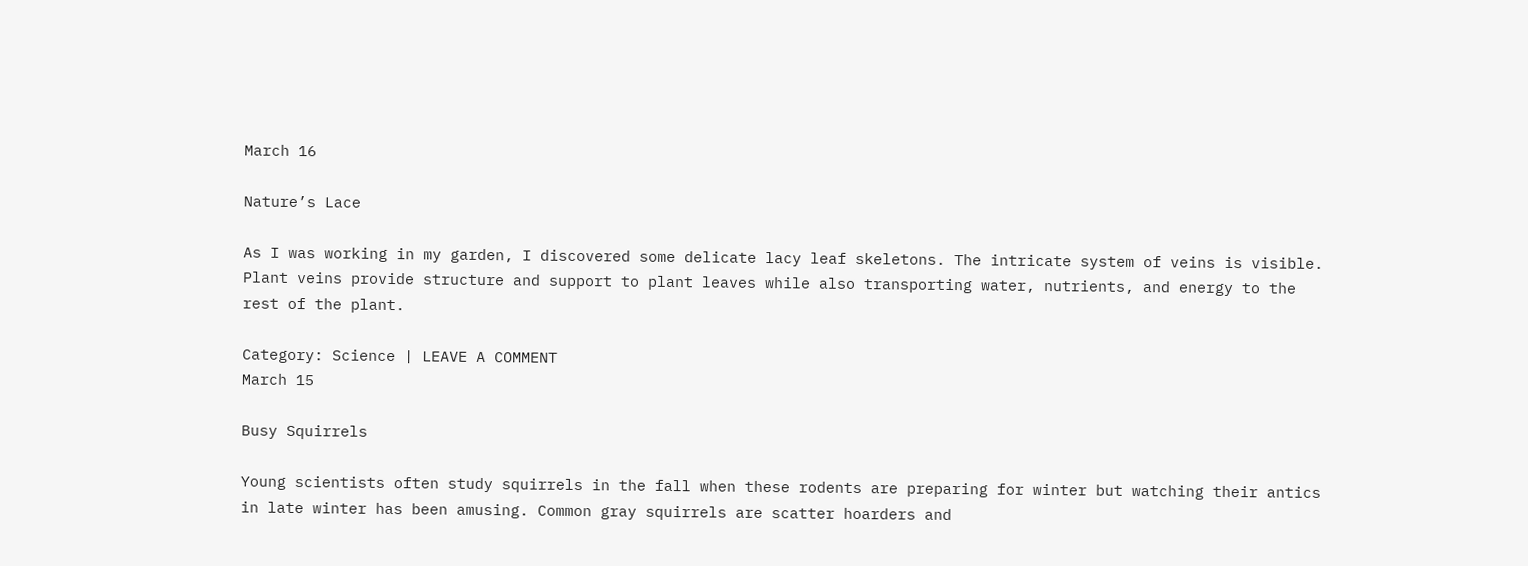March 16

Nature’s Lace

As I was working in my garden, I discovered some delicate lacy leaf skeletons. The intricate system of veins is visible. Plant veins provide structure and support to plant leaves while also transporting water, nutrients, and energy to the rest of the plant.

Category: Science | LEAVE A COMMENT
March 15

Busy Squirrels

Young scientists often study squirrels in the fall when these rodents are preparing for winter but watching their antics in late winter has been amusing. Common gray squirrels are scatter hoarders and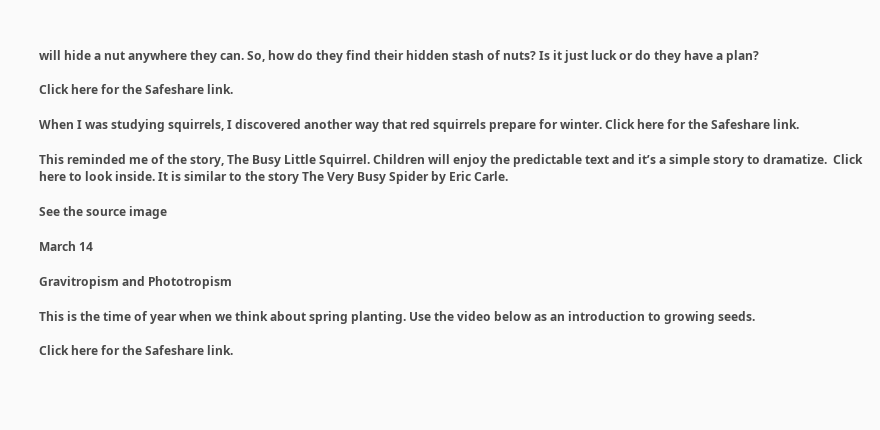will hide a nut anywhere they can. So, how do they find their hidden stash of nuts? Is it just luck or do they have a plan?

Click here for the Safeshare link.

When I was studying squirrels, I discovered another way that red squirrels prepare for winter. Click here for the Safeshare link.

This reminded me of the story, The Busy Little Squirrel. Children will enjoy the predictable text and it’s a simple story to dramatize.  Click here to look inside. It is similar to the story The Very Busy Spider by Eric Carle.

See the source image

March 14

Gravitropism and Phototropism

This is the time of year when we think about spring planting. Use the video below as an introduction to growing seeds.

Click here for the Safeshare link.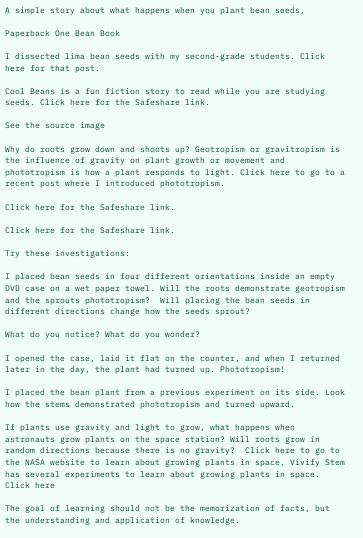A simple story about what happens when you plant bean seeds,

Paperback One Bean Book

I dissected lima bean seeds with my second-grade students. Click here for that post.

Cool Beans is a fun fiction story to read while you are studying seeds. Click here for the Safeshare link.

See the source image

Why do roots grow down and shoots up? Geotropism or gravitropism is the influence of gravity on plant growth or movement and phototropism is how a plant responds to light. Click here to go to a recent post where I introduced phototropism.

Click here for the Safeshare link.

Click here for the Safeshare link.

Try these investigations:

I placed bean seeds in four different orientations inside an empty DVD case on a wet paper towel. Will the roots demonstrate geotropism and the sprouts phototropism?  Will placing the bean seeds in different directions change how the seeds sprout?

What do you notice? What do you wonder?

I opened the case, laid it flat on the counter, and when I returned later in the day, the plant had turned up. Phototropism!

I placed the bean plant from a previous experiment on its side. Look how the stems demonstrated phototropism and turned upward.

If plants use gravity and light to grow, what happens when astronauts grow plants on the space station? Will roots grow in random directions because there is no gravity?  Click here to go to the NASA website to learn about growing plants in space. Vivify Stem has several experiments to learn about growing plants in space. Click here

The goal of learning should not be the memorization of facts, but the understanding and application of knowledge.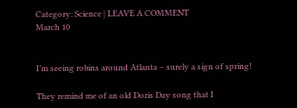Category: Science | LEAVE A COMMENT
March 10


I’m seeing robins around Atlanta – surely a sign of spring!

They remind me of an old Doris Day song that I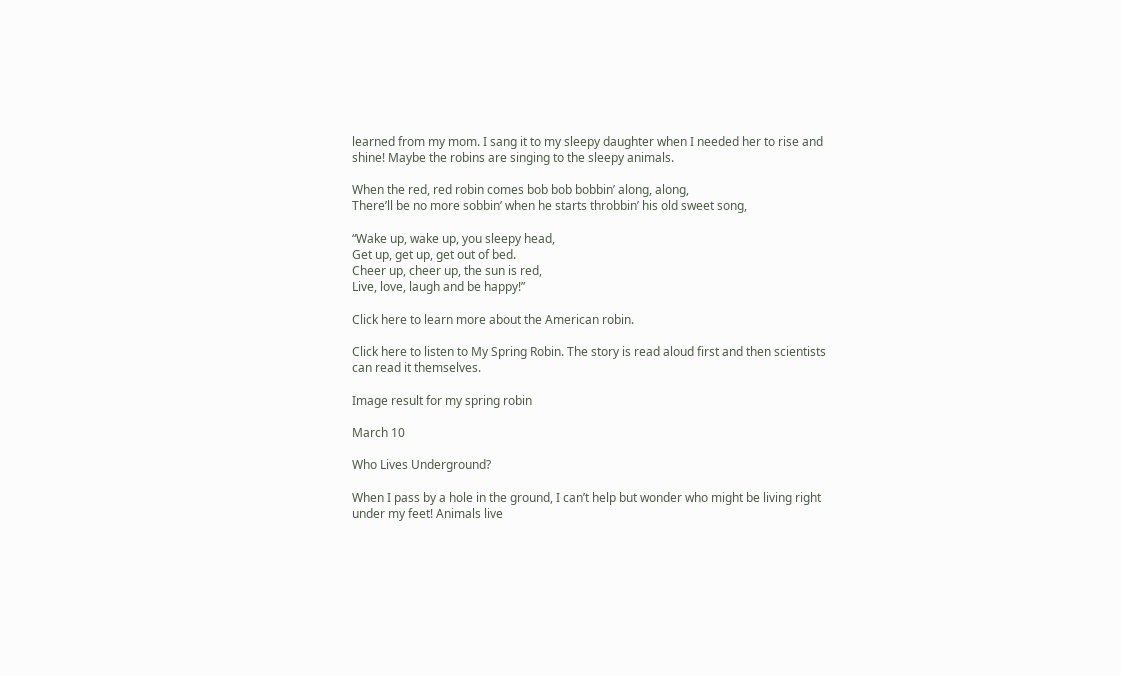learned from my mom. I sang it to my sleepy daughter when I needed her to rise and shine! Maybe the robins are singing to the sleepy animals.

When the red, red robin comes bob bob bobbin’ along, along,
There’ll be no more sobbin’ when he starts throbbin’ his old sweet song,

“Wake up, wake up, you sleepy head,
Get up, get up, get out of bed.
Cheer up, cheer up, the sun is red,
Live, love, laugh and be happy!”

Click here to learn more about the American robin.

Click here to listen to My Spring Robin. The story is read aloud first and then scientists can read it themselves.

Image result for my spring robin

March 10

Who Lives Underground?

When I pass by a hole in the ground, I can’t help but wonder who might be living right under my feet! Animals live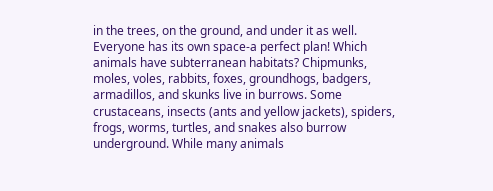in the trees, on the ground, and under it as well. Everyone has its own space-a perfect plan! Which animals have subterranean habitats? Chipmunks, moles, voles, rabbits, foxes, groundhogs, badgers, armadillos, and skunks live in burrows. Some crustaceans, insects (ants and yellow jackets), spiders, frogs, worms, turtles, and snakes also burrow underground. While many animals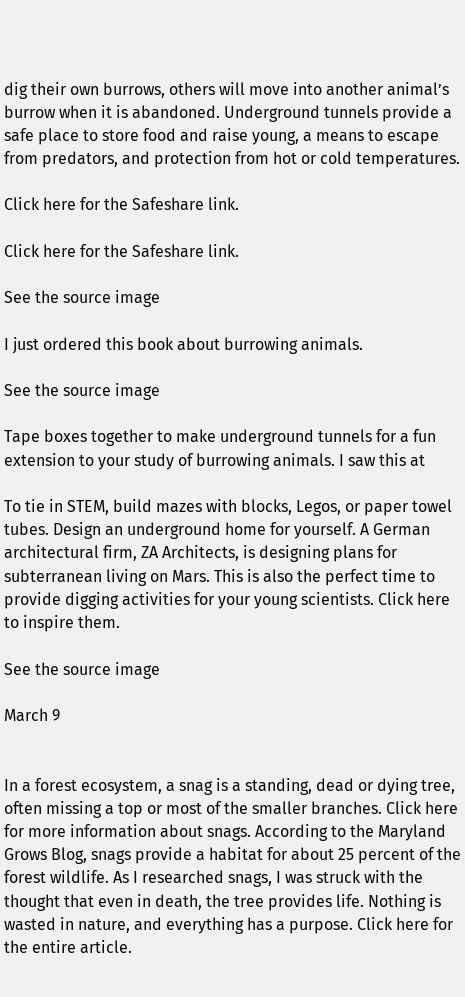dig their own burrows, others will move into another animal’s burrow when it is abandoned. Underground tunnels provide a safe place to store food and raise young, a means to escape from predators, and protection from hot or cold temperatures.

Click here for the Safeshare link.

Click here for the Safeshare link.

See the source image

I just ordered this book about burrowing animals.

See the source image

Tape boxes together to make underground tunnels for a fun extension to your study of burrowing animals. I saw this at

To tie in STEM, build mazes with blocks, Legos, or paper towel tubes. Design an underground home for yourself. A German architectural firm, ZA Architects, is designing plans for subterranean living on Mars. This is also the perfect time to provide digging activities for your young scientists. Click here to inspire them.

See the source image

March 9


In a forest ecosystem, a snag is a standing, dead or dying tree, often missing a top or most of the smaller branches. Click here for more information about snags. According to the Maryland Grows Blog, snags provide a habitat for about 25 percent of the forest wildlife. As I researched snags, I was struck with the thought that even in death, the tree provides life. Nothing is wasted in nature, and everything has a purpose. Click here for the entire article.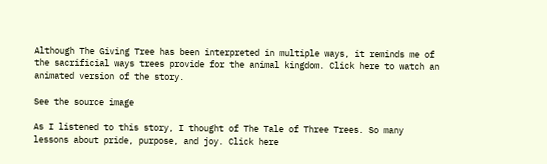Although The Giving Tree has been interpreted in multiple ways, it reminds me of the sacrificial ways trees provide for the animal kingdom. Click here to watch an animated version of the story.

See the source image

As I listened to this story, I thought of The Tale of Three Trees. So many lessons about pride, purpose, and joy. Click here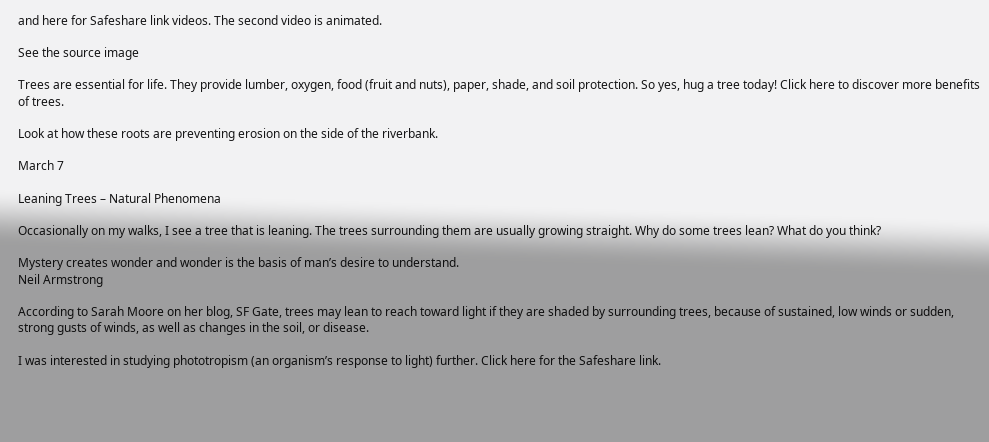and here for Safeshare link videos. The second video is animated.

See the source image

Trees are essential for life. They provide lumber, oxygen, food (fruit and nuts), paper, shade, and soil protection. So yes, hug a tree today! Click here to discover more benefits of trees.

Look at how these roots are preventing erosion on the side of the riverbank.

March 7

Leaning Trees – Natural Phenomena

Occasionally on my walks, I see a tree that is leaning. The trees surrounding them are usually growing straight. Why do some trees lean? What do you think?

Mystery creates wonder and wonder is the basis of man’s desire to understand.
Neil Armstrong

According to Sarah Moore on her blog, SF Gate, trees may lean to reach toward light if they are shaded by surrounding trees, because of sustained, low winds or sudden, strong gusts of winds, as well as changes in the soil, or disease.

I was interested in studying phototropism (an organism’s response to light) further. Click here for the Safeshare link.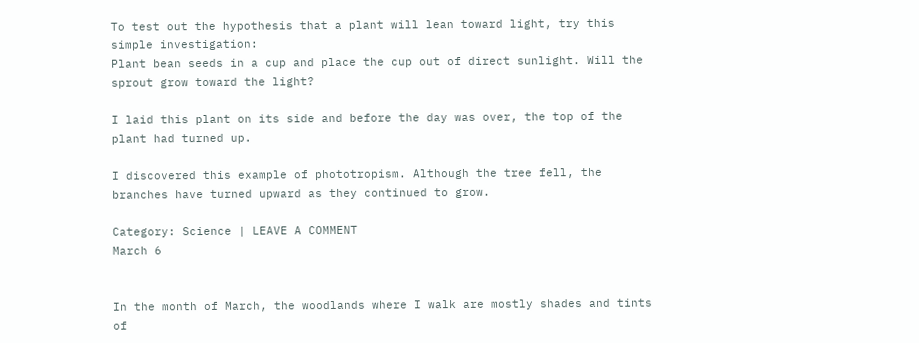To test out the hypothesis that a plant will lean toward light, try this simple investigation:
Plant bean seeds in a cup and place the cup out of direct sunlight. Will the sprout grow toward the light?

I laid this plant on its side and before the day was over, the top of the plant had turned up.

I discovered this example of phototropism. Although the tree fell, the branches have turned upward as they continued to grow.

Category: Science | LEAVE A COMMENT
March 6


In the month of March, the woodlands where I walk are mostly shades and tints of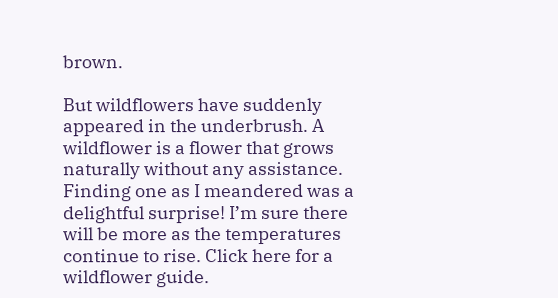brown.

But wildflowers have suddenly appeared in the underbrush. A wildflower is a flower that grows naturally without any assistance. Finding one as I meandered was a delightful surprise! I’m sure there will be more as the temperatures continue to rise. Click here for a wildflower guide.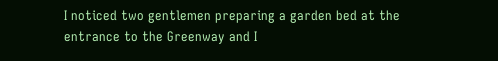I noticed two gentlemen preparing a garden bed at the entrance to the Greenway and I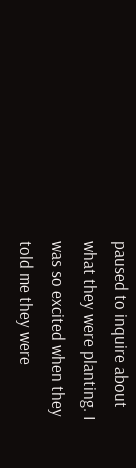paused to inquire about what they were planting. I was so excited when they told me they were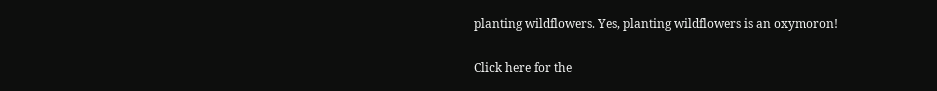planting wildflowers. Yes, planting wildflowers is an oxymoron!

Click here for the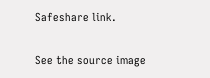Safeshare link.

See the source image